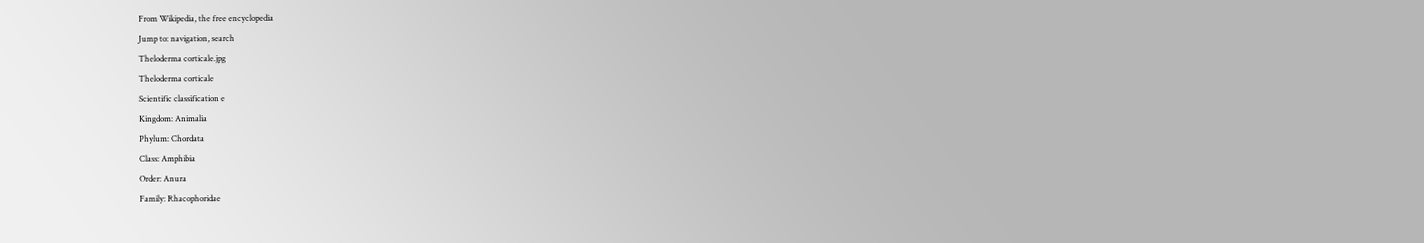From Wikipedia, the free encyclopedia
Jump to: navigation, search
Theloderma corticale.jpg
Theloderma corticale
Scientific classification e
Kingdom: Animalia
Phylum: Chordata
Class: Amphibia
Order: Anura
Family: Rhacophoridae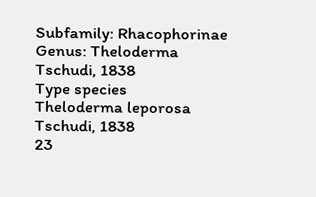Subfamily: Rhacophorinae
Genus: Theloderma
Tschudi, 1838
Type species
Theloderma leporosa Tschudi, 1838
23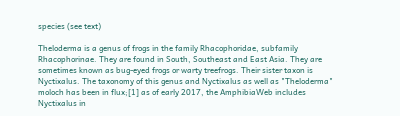species (see text)

Theloderma is a genus of frogs in the family Rhacophoridae, subfamily Rhacophorinae. They are found in South, Southeast and East Asia. They are sometimes known as bug-eyed frogs or warty treefrogs. Their sister taxon is Nyctixalus. The taxonomy of this genus and Nyctixalus as well as "Theloderma" moloch has been in flux;[1] as of early 2017, the AmphibiaWeb includes Nyctixalus in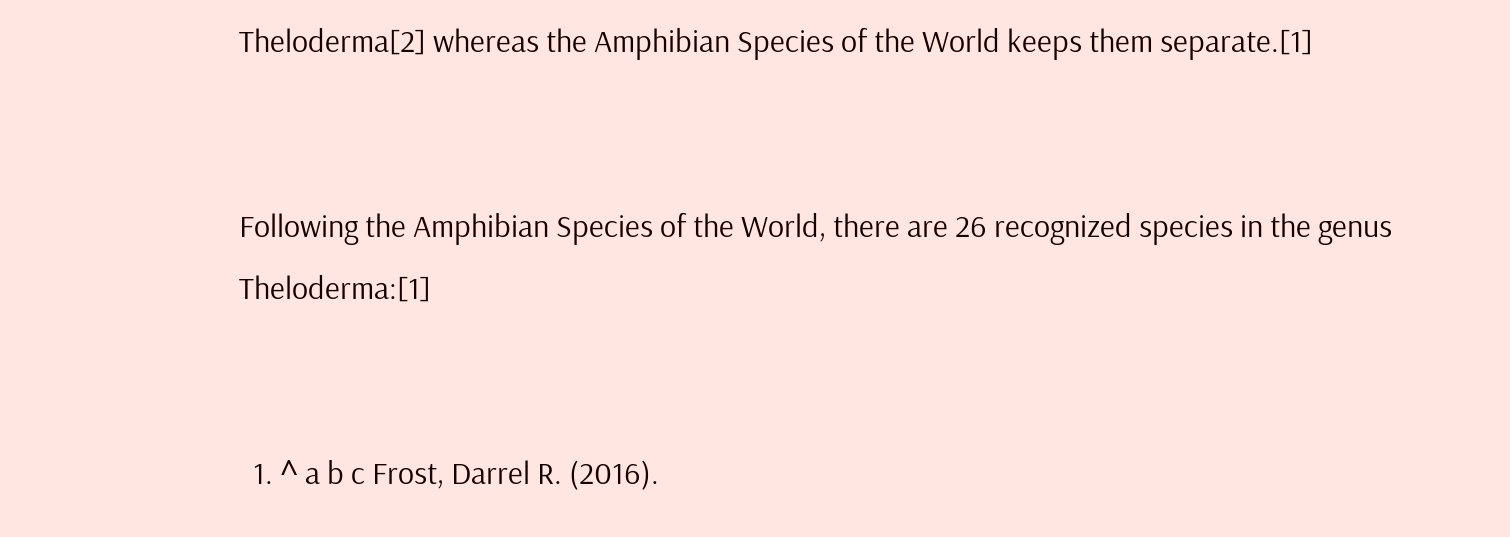Theloderma[2] whereas the Amphibian Species of the World keeps them separate.[1]


Following the Amphibian Species of the World, there are 26 recognized species in the genus Theloderma:[1]


  1. ^ a b c Frost, Darrel R. (2016).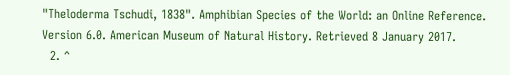"Theloderma Tschudi, 1838". Amphibian Species of the World: an Online Reference. Version 6.0. American Museum of Natural History. Retrieved 8 January 2017.
  2. ^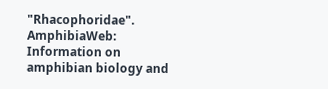"Rhacophoridae". AmphibiaWeb: Information on amphibian biology and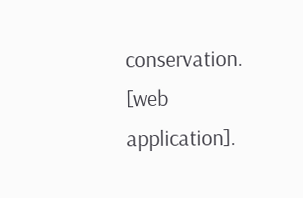conservation. [web application].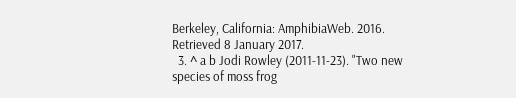Berkeley, California: AmphibiaWeb. 2016. Retrieved 8 January 2017.
  3. ^ a b Jodi Rowley (2011-11-23). "Two new species of moss frog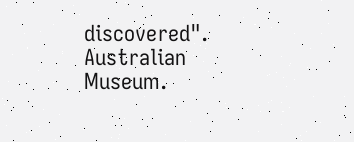discovered". Australian Museum.